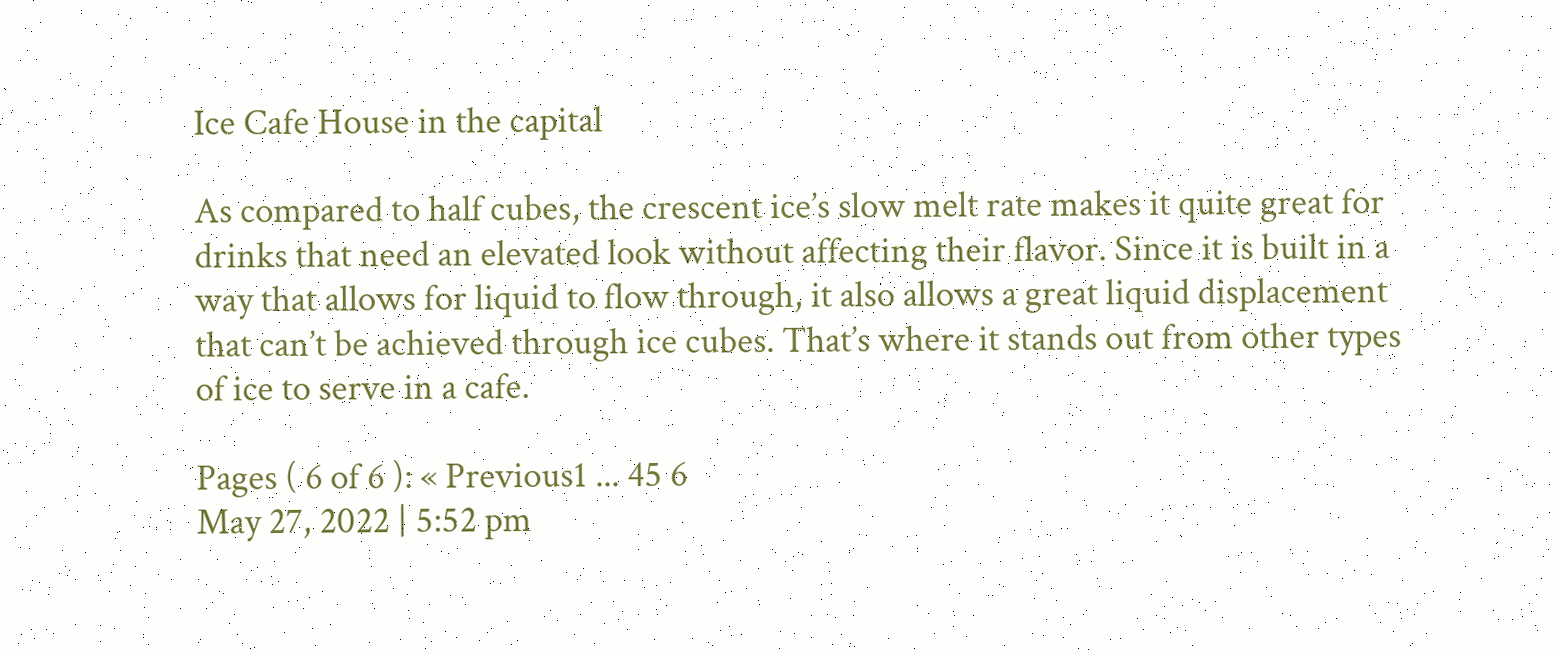Ice Cafe House in the capital

As compared to half cubes, the crescent ice’s slow melt rate makes it quite great for drinks that need an elevated look without affecting their flavor. Since it is built in a way that allows for liquid to flow through, it also allows a great liquid displacement that can’t be achieved through ice cubes. That’s where it stands out from other types of ice to serve in a cafe.

Pages ( 6 of 6 ): « Previous1 ... 45 6
May 27, 2022 | 5:52 pm